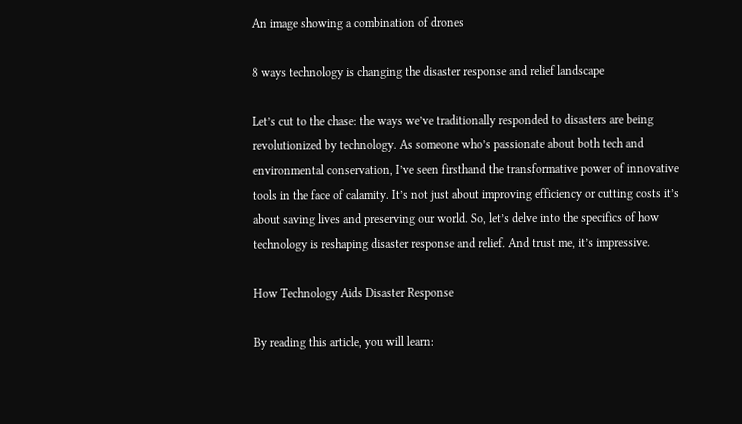An image showing a combination of drones

8 ways technology is changing the disaster response and relief landscape

Let’s cut to the chase: the ways we’ve traditionally responded to disasters are being revolutionized by technology. As someone who’s passionate about both tech and environmental conservation, I’ve seen firsthand the transformative power of innovative tools in the face of calamity. It’s not just about improving efficiency or cutting costs it’s about saving lives and preserving our world. So, let’s delve into the specifics of how technology is reshaping disaster response and relief. And trust me, it’s impressive.

How Technology Aids Disaster Response

By reading this article, you will learn: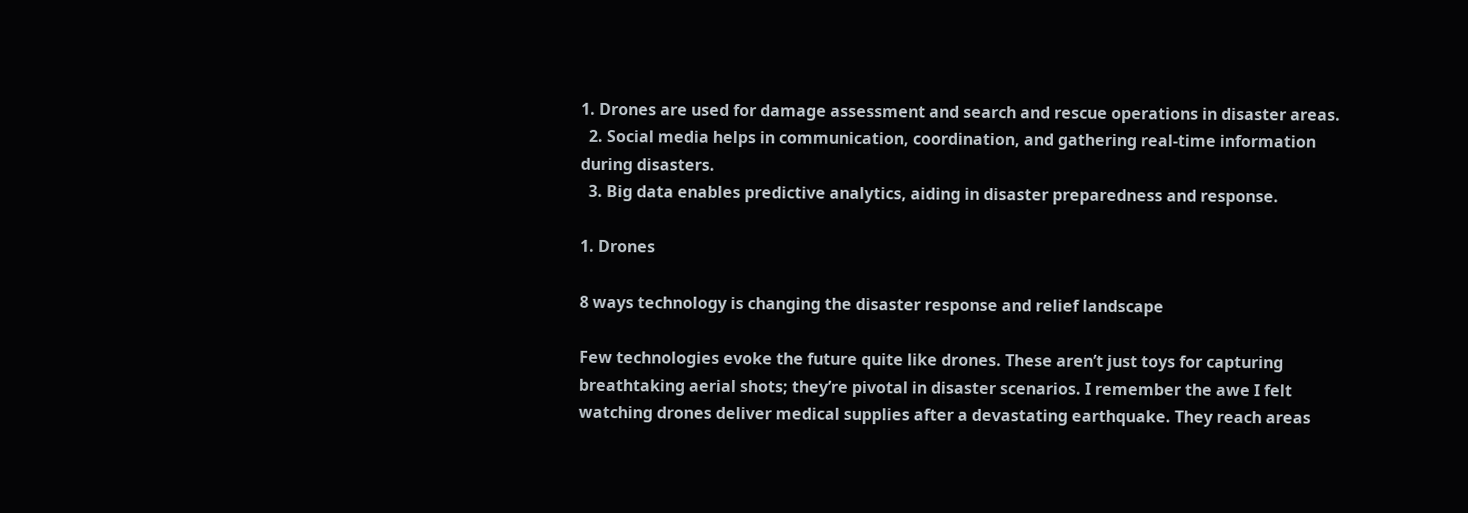1. Drones are used for damage assessment and search and rescue operations in disaster areas.
  2. Social media helps in communication, coordination, and gathering real-time information during disasters.
  3. Big data enables predictive analytics, aiding in disaster preparedness and response.

1. Drones

8 ways technology is changing the disaster response and relief landscape

Few technologies evoke the future quite like drones. These aren’t just toys for capturing breathtaking aerial shots; they’re pivotal in disaster scenarios. I remember the awe I felt watching drones deliver medical supplies after a devastating earthquake. They reach areas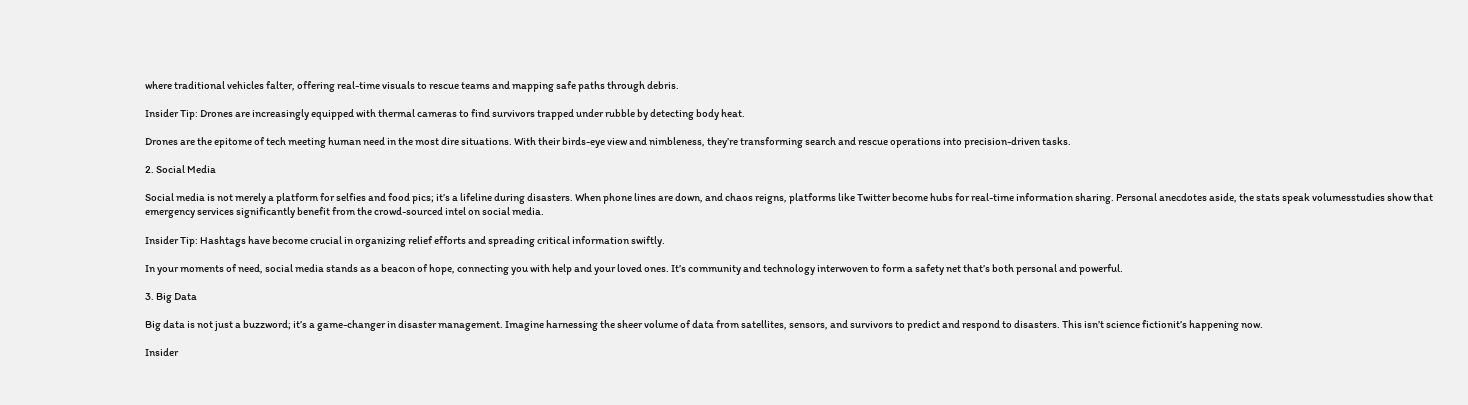where traditional vehicles falter, offering real-time visuals to rescue teams and mapping safe paths through debris.

Insider Tip: Drones are increasingly equipped with thermal cameras to find survivors trapped under rubble by detecting body heat.

Drones are the epitome of tech meeting human need in the most dire situations. With their birds-eye view and nimbleness, they’re transforming search and rescue operations into precision-driven tasks.

2. Social Media

Social media is not merely a platform for selfies and food pics; it’s a lifeline during disasters. When phone lines are down, and chaos reigns, platforms like Twitter become hubs for real-time information sharing. Personal anecdotes aside, the stats speak volumesstudies show that emergency services significantly benefit from the crowd-sourced intel on social media.

Insider Tip: Hashtags have become crucial in organizing relief efforts and spreading critical information swiftly.

In your moments of need, social media stands as a beacon of hope, connecting you with help and your loved ones. It’s community and technology interwoven to form a safety net that’s both personal and powerful.

3. Big Data

Big data is not just a buzzword; it’s a game-changer in disaster management. Imagine harnessing the sheer volume of data from satellites, sensors, and survivors to predict and respond to disasters. This isn’t science fictionit’s happening now.

Insider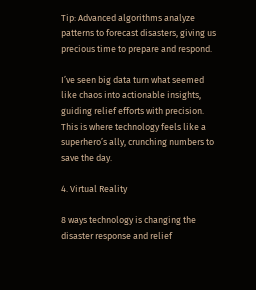Tip: Advanced algorithms analyze patterns to forecast disasters, giving us precious time to prepare and respond.

I’ve seen big data turn what seemed like chaos into actionable insights, guiding relief efforts with precision. This is where technology feels like a superhero’s ally, crunching numbers to save the day.

4. Virtual Reality

8 ways technology is changing the disaster response and relief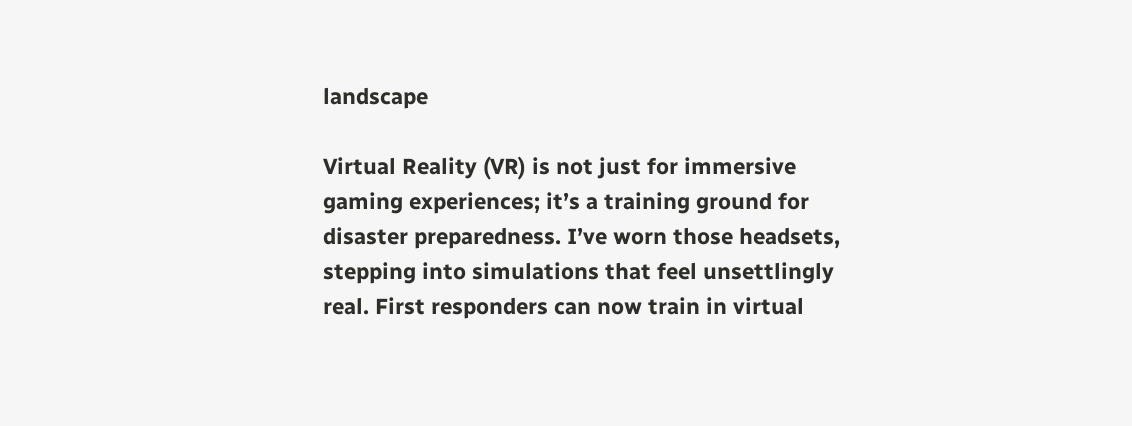landscape

Virtual Reality (VR) is not just for immersive gaming experiences; it’s a training ground for disaster preparedness. I’ve worn those headsets, stepping into simulations that feel unsettlingly real. First responders can now train in virtual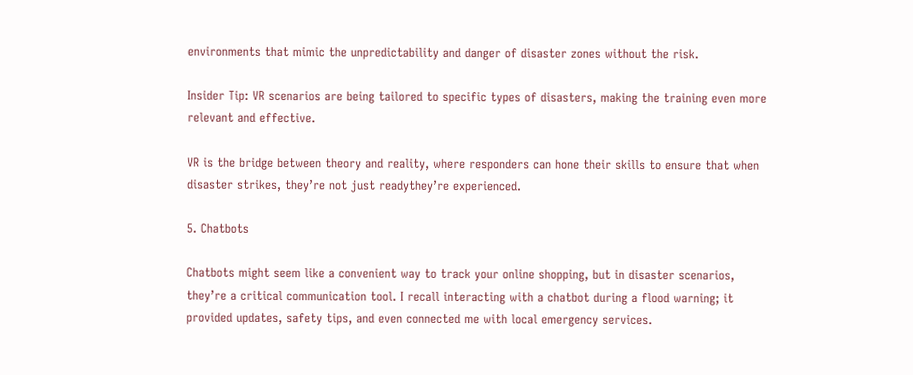environments that mimic the unpredictability and danger of disaster zones without the risk.

Insider Tip: VR scenarios are being tailored to specific types of disasters, making the training even more relevant and effective.

VR is the bridge between theory and reality, where responders can hone their skills to ensure that when disaster strikes, they’re not just readythey’re experienced.

5. Chatbots

Chatbots might seem like a convenient way to track your online shopping, but in disaster scenarios, they’re a critical communication tool. I recall interacting with a chatbot during a flood warning; it provided updates, safety tips, and even connected me with local emergency services.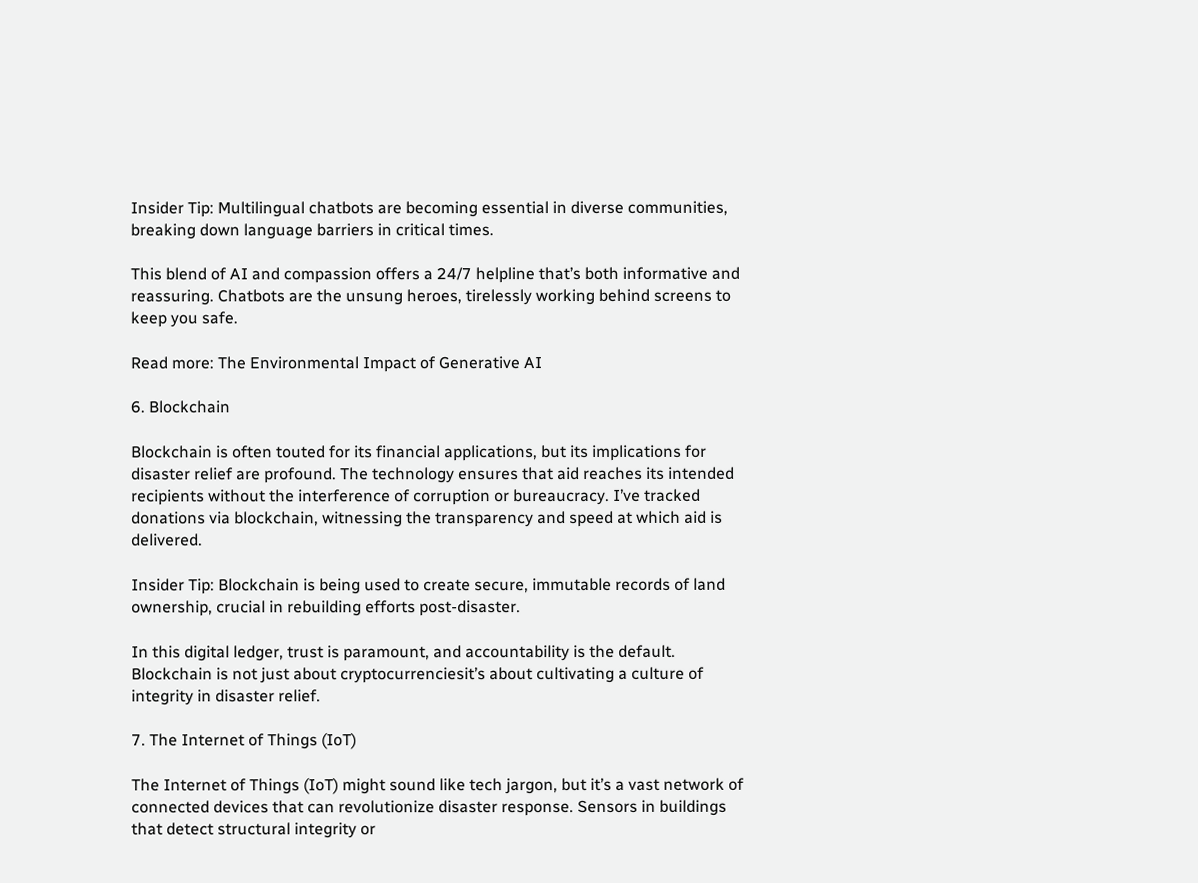Insider Tip: Multilingual chatbots are becoming essential in diverse communities, breaking down language barriers in critical times.

This blend of AI and compassion offers a 24/7 helpline that’s both informative and reassuring. Chatbots are the unsung heroes, tirelessly working behind screens to keep you safe.

Read more: The Environmental Impact of Generative AI

6. Blockchain

Blockchain is often touted for its financial applications, but its implications for disaster relief are profound. The technology ensures that aid reaches its intended recipients without the interference of corruption or bureaucracy. I’ve tracked donations via blockchain, witnessing the transparency and speed at which aid is delivered.

Insider Tip: Blockchain is being used to create secure, immutable records of land ownership, crucial in rebuilding efforts post-disaster.

In this digital ledger, trust is paramount, and accountability is the default. Blockchain is not just about cryptocurrenciesit’s about cultivating a culture of integrity in disaster relief.

7. The Internet of Things (IoT)

The Internet of Things (IoT) might sound like tech jargon, but it’s a vast network of connected devices that can revolutionize disaster response. Sensors in buildings that detect structural integrity or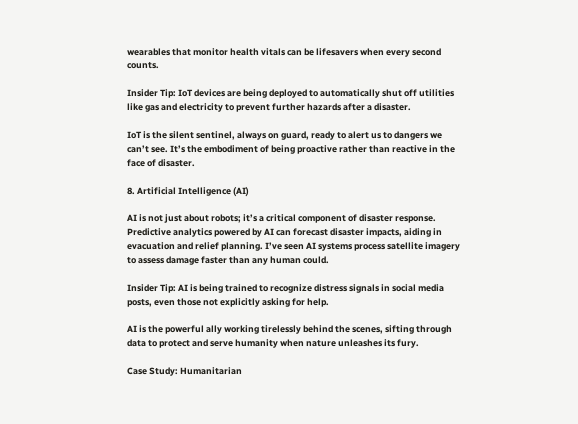wearables that monitor health vitals can be lifesavers when every second counts.

Insider Tip: IoT devices are being deployed to automatically shut off utilities like gas and electricity to prevent further hazards after a disaster.

IoT is the silent sentinel, always on guard, ready to alert us to dangers we can’t see. It’s the embodiment of being proactive rather than reactive in the face of disaster.

8. Artificial Intelligence (AI)

AI is not just about robots; it’s a critical component of disaster response. Predictive analytics powered by AI can forecast disaster impacts, aiding in evacuation and relief planning. I’ve seen AI systems process satellite imagery to assess damage faster than any human could.

Insider Tip: AI is being trained to recognize distress signals in social media posts, even those not explicitly asking for help.

AI is the powerful ally working tirelessly behind the scenes, sifting through data to protect and serve humanity when nature unleashes its fury.

Case Study: Humanitarian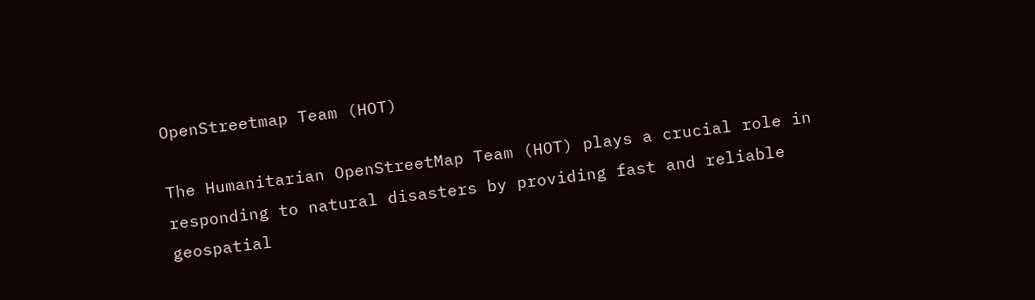OpenStreetmap Team (HOT)

The Humanitarian OpenStreetMap Team (HOT) plays a crucial role in responding to natural disasters by providing fast and reliable geospatial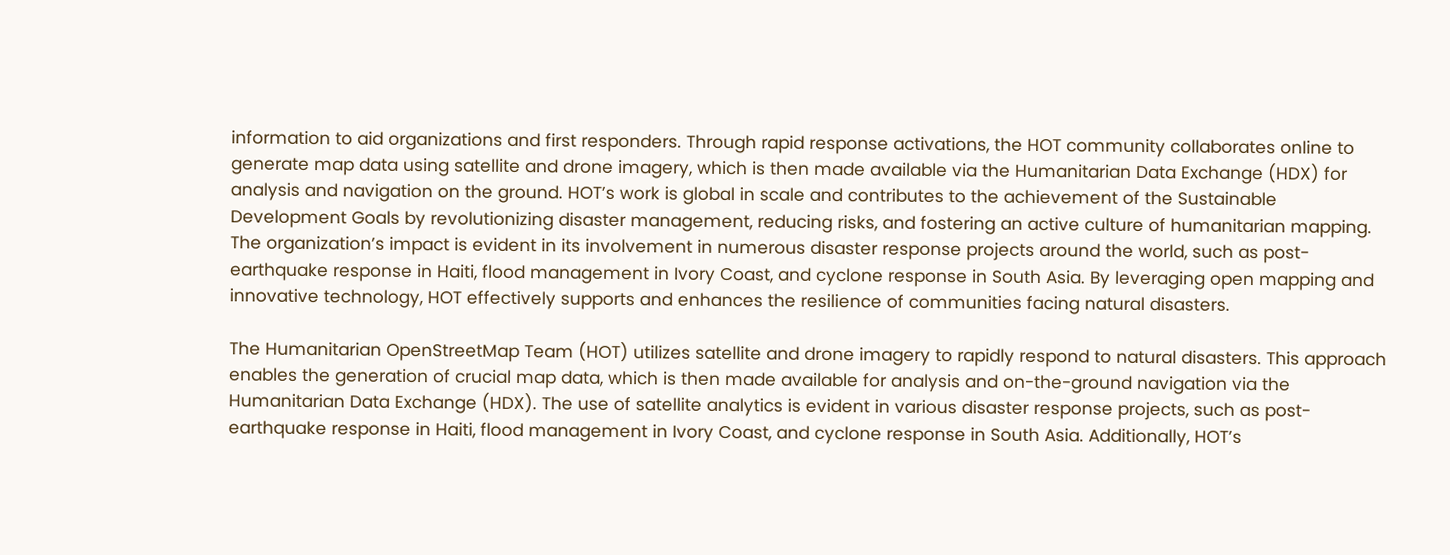information to aid organizations and first responders. Through rapid response activations, the HOT community collaborates online to generate map data using satellite and drone imagery, which is then made available via the Humanitarian Data Exchange (HDX) for analysis and navigation on the ground. HOT’s work is global in scale and contributes to the achievement of the Sustainable Development Goals by revolutionizing disaster management, reducing risks, and fostering an active culture of humanitarian mapping. The organization’s impact is evident in its involvement in numerous disaster response projects around the world, such as post-earthquake response in Haiti, flood management in Ivory Coast, and cyclone response in South Asia. By leveraging open mapping and innovative technology, HOT effectively supports and enhances the resilience of communities facing natural disasters.

The Humanitarian OpenStreetMap Team (HOT) utilizes satellite and drone imagery to rapidly respond to natural disasters. This approach enables the generation of crucial map data, which is then made available for analysis and on-the-ground navigation via the Humanitarian Data Exchange (HDX). The use of satellite analytics is evident in various disaster response projects, such as post-earthquake response in Haiti, flood management in Ivory Coast, and cyclone response in South Asia. Additionally, HOT’s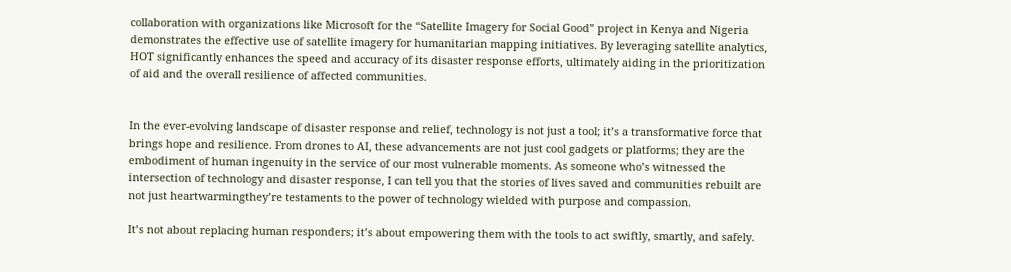collaboration with organizations like Microsoft for the “Satellite Imagery for Social Good” project in Kenya and Nigeria demonstrates the effective use of satellite imagery for humanitarian mapping initiatives. By leveraging satellite analytics, HOT significantly enhances the speed and accuracy of its disaster response efforts, ultimately aiding in the prioritization of aid and the overall resilience of affected communities.


In the ever-evolving landscape of disaster response and relief, technology is not just a tool; it’s a transformative force that brings hope and resilience. From drones to AI, these advancements are not just cool gadgets or platforms; they are the embodiment of human ingenuity in the service of our most vulnerable moments. As someone who’s witnessed the intersection of technology and disaster response, I can tell you that the stories of lives saved and communities rebuilt are not just heartwarmingthey’re testaments to the power of technology wielded with purpose and compassion.

It’s not about replacing human responders; it’s about empowering them with the tools to act swiftly, smartly, and safely.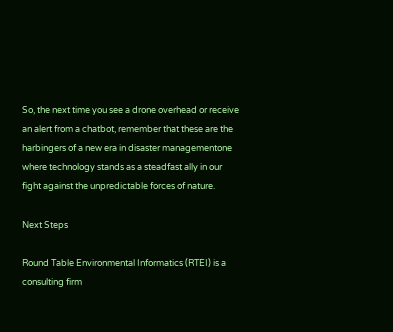So, the next time you see a drone overhead or receive an alert from a chatbot, remember that these are the harbingers of a new era in disaster managementone where technology stands as a steadfast ally in our fight against the unpredictable forces of nature.

Next Steps

Round Table Environmental Informatics (RTEI) is a consulting firm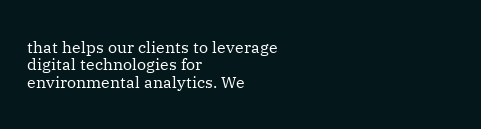that helps our clients to leverage digital technologies for environmental analytics. We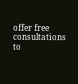offer free consultations to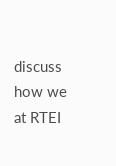discuss how we at RTEI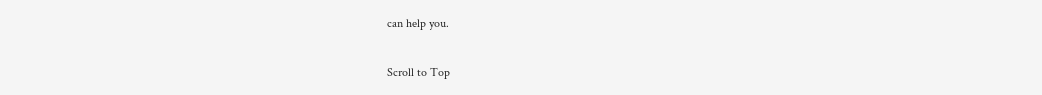can help you.

Scroll to Top